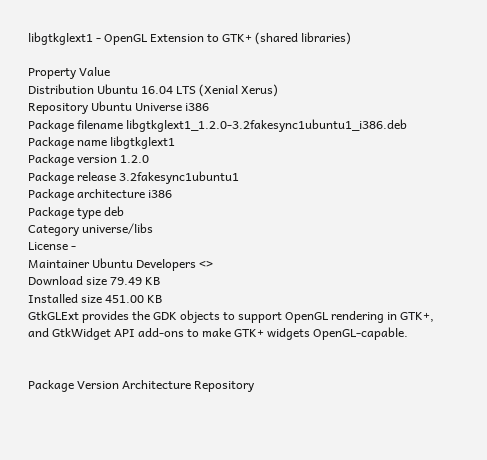libgtkglext1 - OpenGL Extension to GTK+ (shared libraries)

Property Value
Distribution Ubuntu 16.04 LTS (Xenial Xerus)
Repository Ubuntu Universe i386
Package filename libgtkglext1_1.2.0-3.2fakesync1ubuntu1_i386.deb
Package name libgtkglext1
Package version 1.2.0
Package release 3.2fakesync1ubuntu1
Package architecture i386
Package type deb
Category universe/libs
License -
Maintainer Ubuntu Developers <>
Download size 79.49 KB
Installed size 451.00 KB
GtkGLExt provides the GDK objects to support OpenGL rendering in GTK+,
and GtkWidget API add-ons to make GTK+ widgets OpenGL-capable.


Package Version Architecture Repository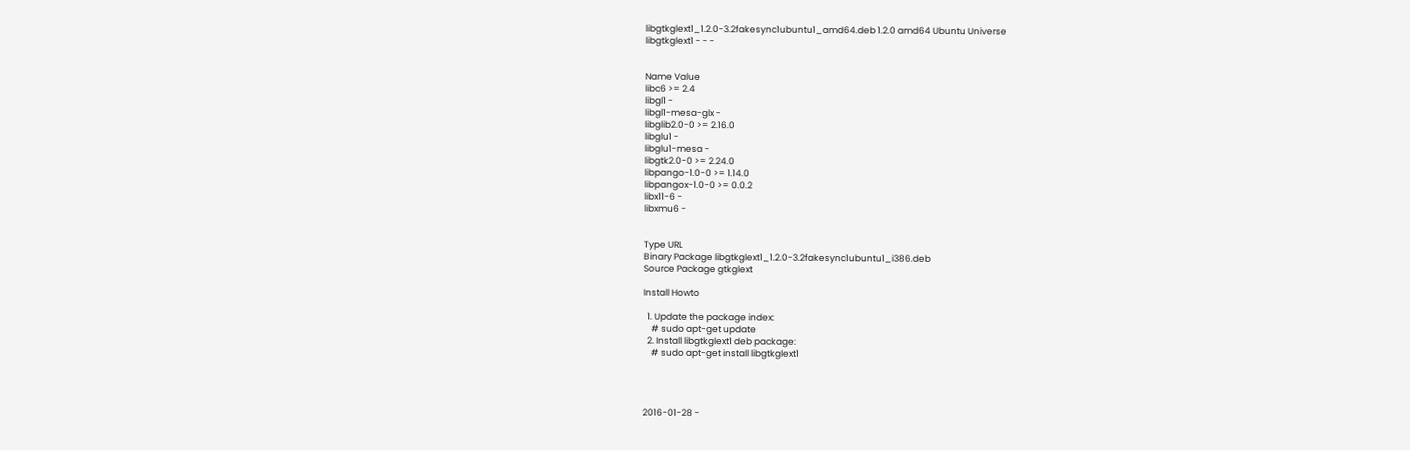libgtkglext1_1.2.0-3.2fakesync1ubuntu1_amd64.deb 1.2.0 amd64 Ubuntu Universe
libgtkglext1 - - -


Name Value
libc6 >= 2.4
libgl1 -
libgl1-mesa-glx -
libglib2.0-0 >= 2.16.0
libglu1 -
libglu1-mesa -
libgtk2.0-0 >= 2.24.0
libpango-1.0-0 >= 1.14.0
libpangox-1.0-0 >= 0.0.2
libx11-6 -
libxmu6 -


Type URL
Binary Package libgtkglext1_1.2.0-3.2fakesync1ubuntu1_i386.deb
Source Package gtkglext

Install Howto

  1. Update the package index:
    # sudo apt-get update
  2. Install libgtkglext1 deb package:
    # sudo apt-get install libgtkglext1




2016-01-28 -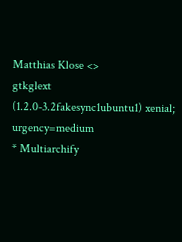Matthias Klose <>
gtkglext (1.2.0-3.2fakesync1ubuntu1) xenial; urgency=medium
* Multiarchify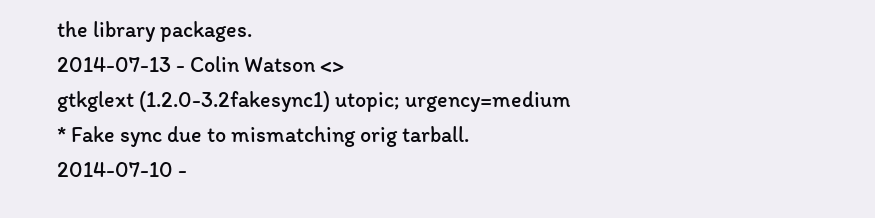the library packages.
2014-07-13 - Colin Watson <>
gtkglext (1.2.0-3.2fakesync1) utopic; urgency=medium
* Fake sync due to mismatching orig tarball.
2014-07-10 -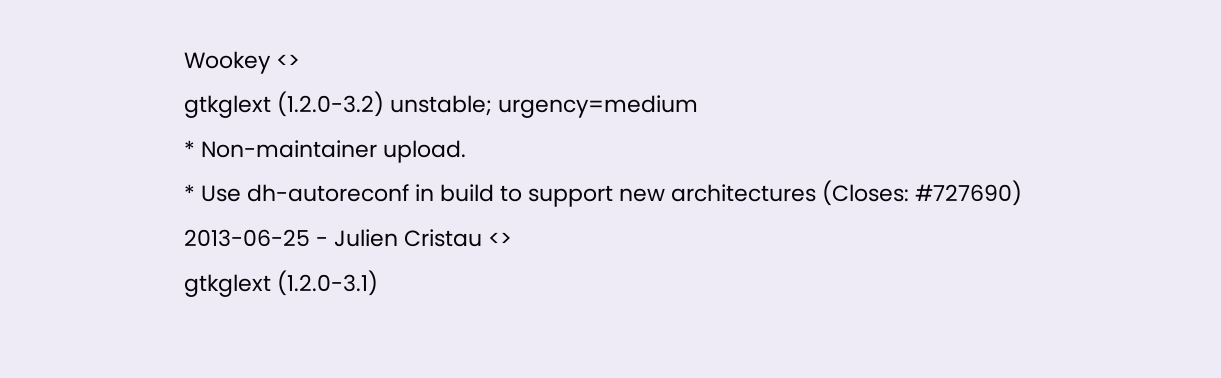Wookey <>
gtkglext (1.2.0-3.2) unstable; urgency=medium
* Non-maintainer upload.
* Use dh-autoreconf in build to support new architectures (Closes: #727690)
2013-06-25 - Julien Cristau <>
gtkglext (1.2.0-3.1)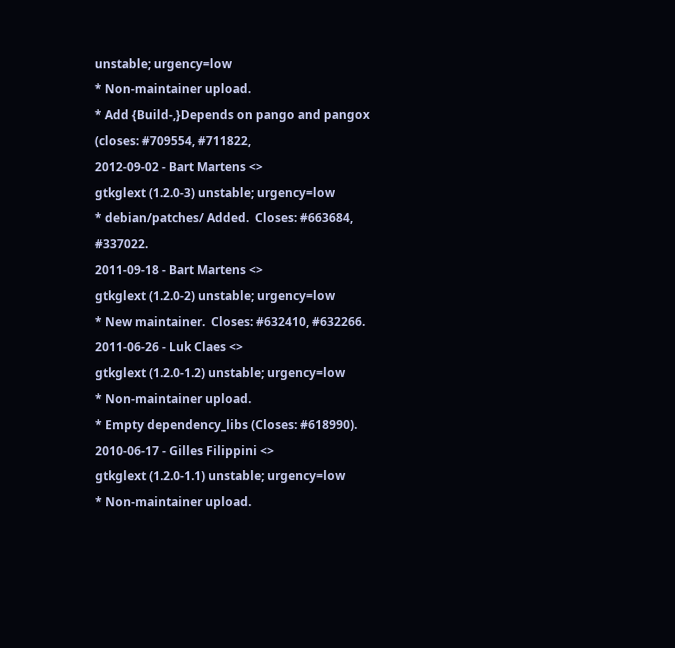unstable; urgency=low
* Non-maintainer upload.
* Add {Build-,}Depends on pango and pangox (closes: #709554, #711822,
2012-09-02 - Bart Martens <>
gtkglext (1.2.0-3) unstable; urgency=low
* debian/patches/ Added.  Closes: #663684, #337022.
2011-09-18 - Bart Martens <>
gtkglext (1.2.0-2) unstable; urgency=low
* New maintainer.  Closes: #632410, #632266.
2011-06-26 - Luk Claes <>
gtkglext (1.2.0-1.2) unstable; urgency=low
* Non-maintainer upload.
* Empty dependency_libs (Closes: #618990).
2010-06-17 - Gilles Filippini <>
gtkglext (1.2.0-1.1) unstable; urgency=low
* Non-maintainer upload.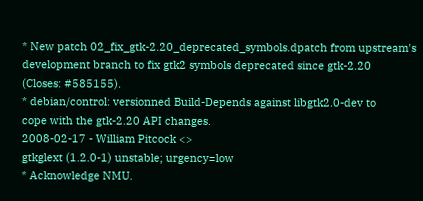* New patch 02_fix_gtk-2.20_deprecated_symbols.dpatch from upstream's
development branch to fix gtk2 symbols deprecated since gtk-2.20
(Closes: #585155).
* debian/control: versionned Build-Depends against libgtk2.0-dev to
cope with the gtk-2.20 API changes.
2008-02-17 - William Pitcock <>
gtkglext (1.2.0-1) unstable; urgency=low
* Acknowledge NMU.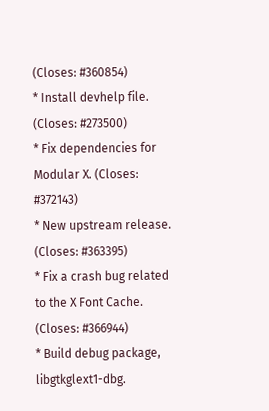(Closes: #360854)
* Install devhelp file. (Closes: #273500)
* Fix dependencies for Modular X. (Closes: #372143)
* New upstream release. (Closes: #363395)
* Fix a crash bug related to the X Font Cache. (Closes: #366944)
* Build debug package, libgtkglext1-dbg.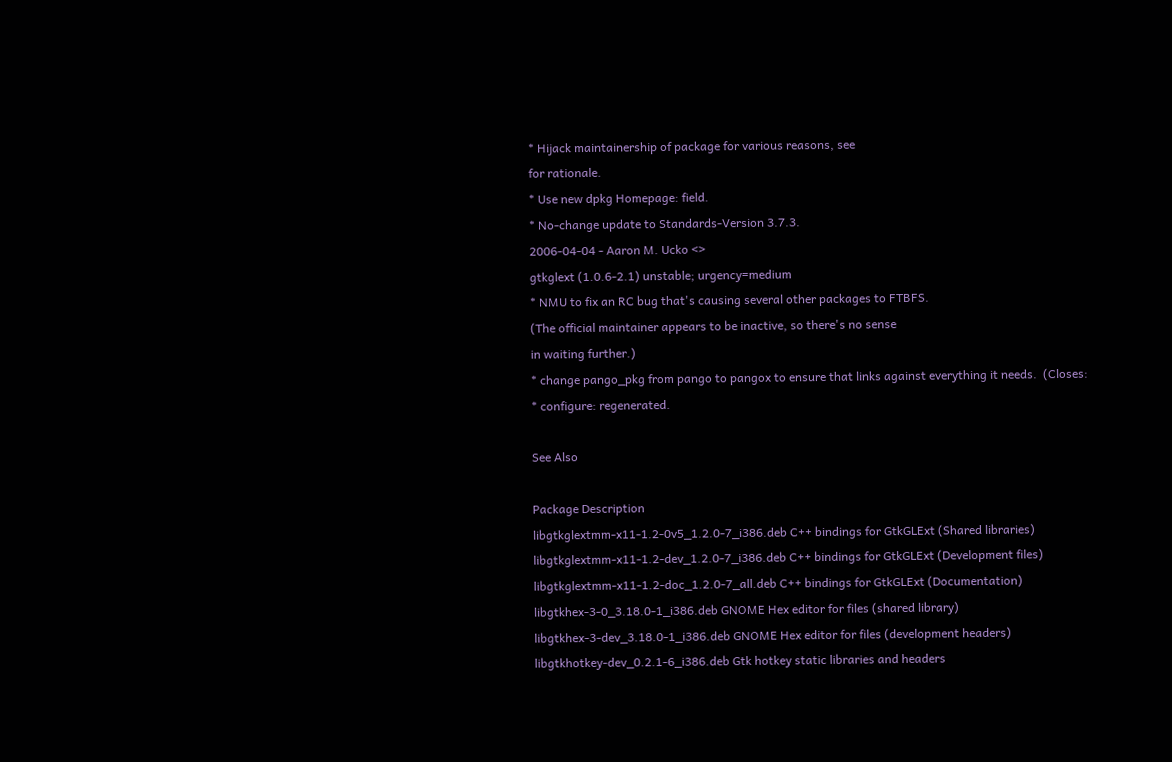* Hijack maintainership of package for various reasons, see
for rationale.
* Use new dpkg Homepage: field.
* No-change update to Standards-Version 3.7.3.
2006-04-04 - Aaron M. Ucko <>
gtkglext (1.0.6-2.1) unstable; urgency=medium
* NMU to fix an RC bug that's causing several other packages to FTBFS.
(The official maintainer appears to be inactive, so there's no sense
in waiting further.)
* change pango_pkg from pango to pangox to ensure that links against everything it needs.  (Closes:
* configure: regenerated.

See Also

Package Description
libgtkglextmm-x11-1.2-0v5_1.2.0-7_i386.deb C++ bindings for GtkGLExt (Shared libraries)
libgtkglextmm-x11-1.2-dev_1.2.0-7_i386.deb C++ bindings for GtkGLExt (Development files)
libgtkglextmm-x11-1.2-doc_1.2.0-7_all.deb C++ bindings for GtkGLExt (Documentation)
libgtkhex-3-0_3.18.0-1_i386.deb GNOME Hex editor for files (shared library)
libgtkhex-3-dev_3.18.0-1_i386.deb GNOME Hex editor for files (development headers)
libgtkhotkey-dev_0.2.1-6_i386.deb Gtk hotkey static libraries and headers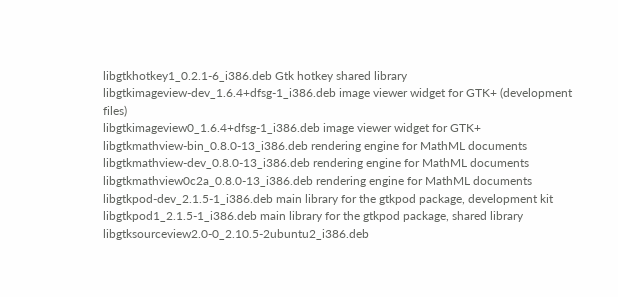libgtkhotkey1_0.2.1-6_i386.deb Gtk hotkey shared library
libgtkimageview-dev_1.6.4+dfsg-1_i386.deb image viewer widget for GTK+ (development files)
libgtkimageview0_1.6.4+dfsg-1_i386.deb image viewer widget for GTK+
libgtkmathview-bin_0.8.0-13_i386.deb rendering engine for MathML documents
libgtkmathview-dev_0.8.0-13_i386.deb rendering engine for MathML documents
libgtkmathview0c2a_0.8.0-13_i386.deb rendering engine for MathML documents
libgtkpod-dev_2.1.5-1_i386.deb main library for the gtkpod package, development kit
libgtkpod1_2.1.5-1_i386.deb main library for the gtkpod package, shared library
libgtksourceview2.0-0_2.10.5-2ubuntu2_i386.deb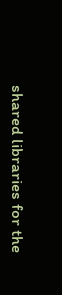shared libraries for the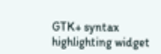GTK+ syntax highlighting widget